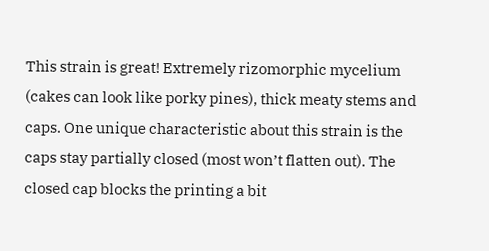This strain is great! Extremely rizomorphic mycelium (cakes can look like porky pines), thick meaty stems and caps. One unique characteristic about this strain is the caps stay partially closed (most won’t flatten out). The closed cap blocks the printing a bit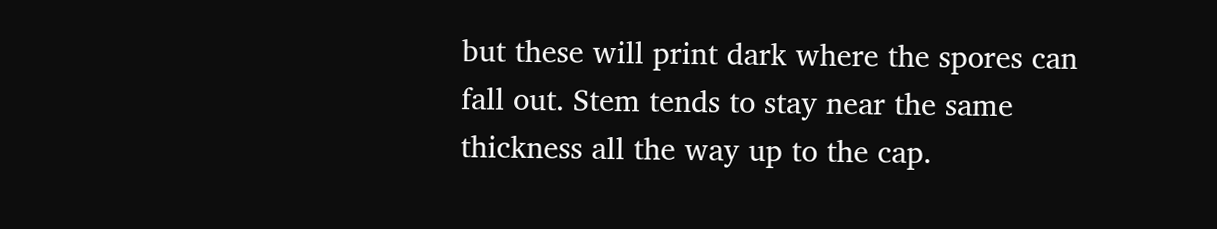but these will print dark where the spores can fall out. Stem tends to stay near the same thickness all the way up to the cap.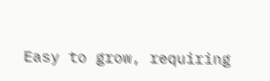Easy to grow, requiring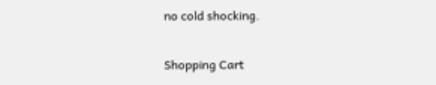no cold shocking.

Shopping Cart